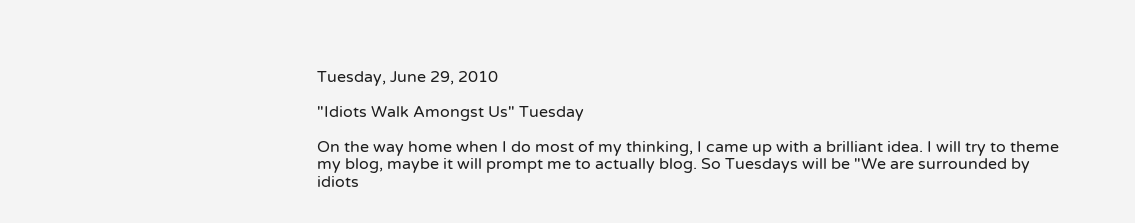Tuesday, June 29, 2010

"Idiots Walk Amongst Us" Tuesday

On the way home when I do most of my thinking, I came up with a brilliant idea. I will try to theme my blog, maybe it will prompt me to actually blog. So Tuesdays will be "We are surrounded by idiots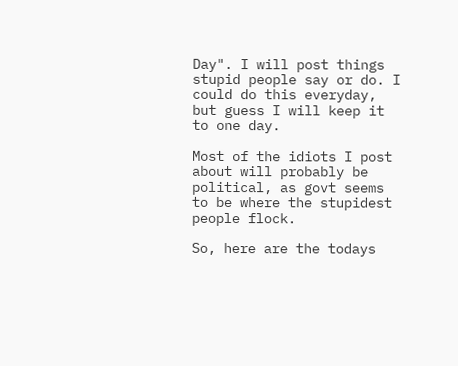Day". I will post things stupid people say or do. I could do this everyday, but guess I will keep it to one day.

Most of the idiots I post about will probably be political, as govt seems to be where the stupidest people flock.

So, here are the todays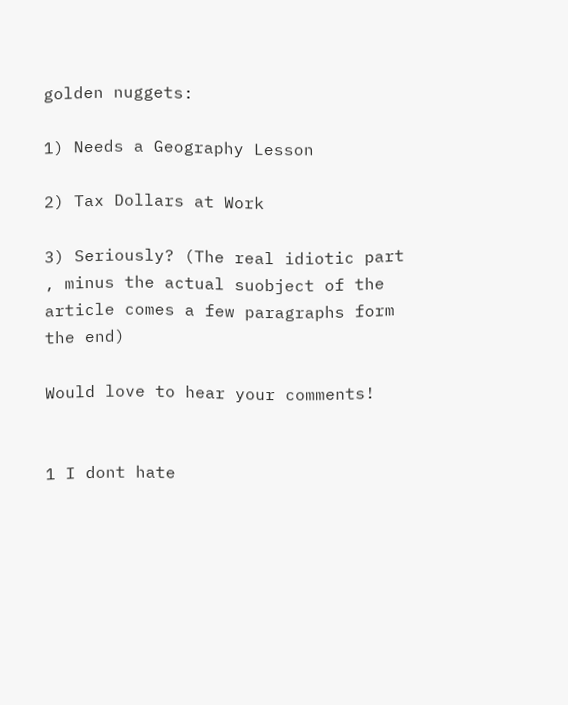golden nuggets:

1) Needs a Geography Lesson

2) Tax Dollars at Work

3) Seriously? (The real idiotic part , minus the actual suobject of the article comes a few paragraphs form the end)

Would love to hear your comments!


1 I dont hate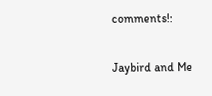comments!:

Jaybird and Me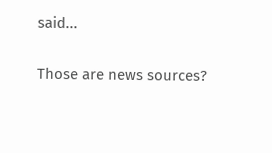said...

Those are news sources?